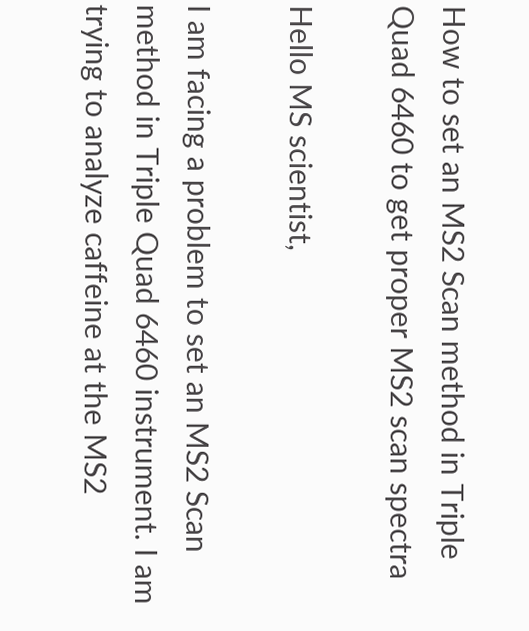How to set an MS2 Scan method in Triple Quad 6460 to get proper MS2 scan spectra

Hello MS scientist,

I am facing a problem to set an MS2 Scan method in Triple Quad 6460 instrument. I am trying to analyze caffeine at the MS2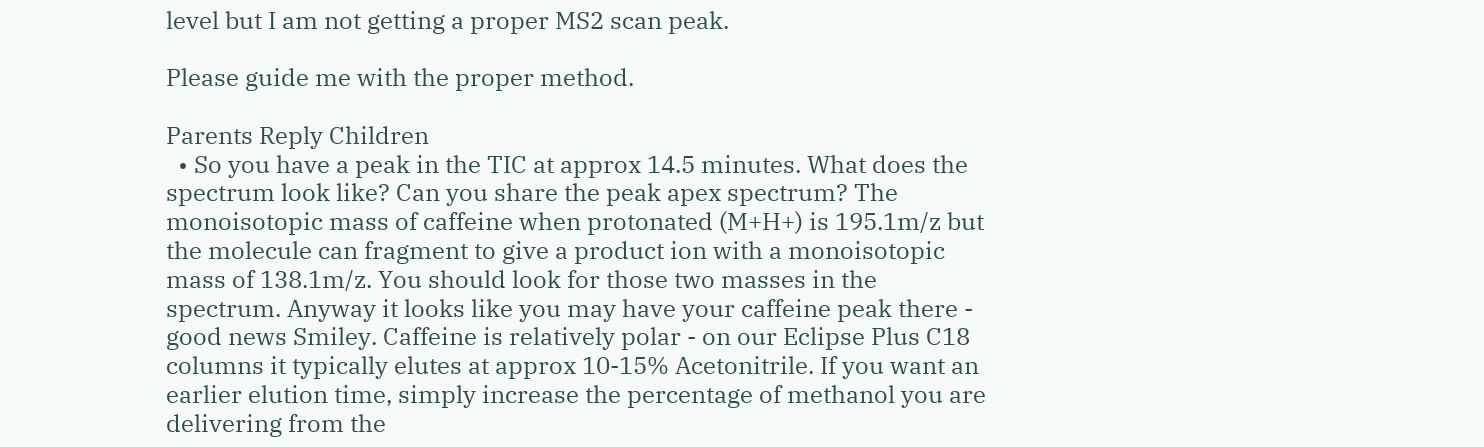level but I am not getting a proper MS2 scan peak.

Please guide me with the proper method.

Parents Reply Children
  • So you have a peak in the TIC at approx 14.5 minutes. What does the spectrum look like? Can you share the peak apex spectrum? The monoisotopic mass of caffeine when protonated (M+H+) is 195.1m/z but the molecule can fragment to give a product ion with a monoisotopic mass of 138.1m/z. You should look for those two masses in the spectrum. Anyway it looks like you may have your caffeine peak there - good news Smiley. Caffeine is relatively polar - on our Eclipse Plus C18 columns it typically elutes at approx 10-15% Acetonitrile. If you want an earlier elution time, simply increase the percentage of methanol you are delivering from the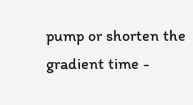pump or shorten the gradient time -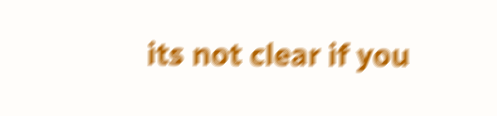its not clear if you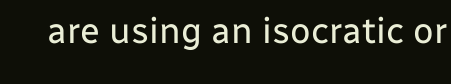are using an isocratic or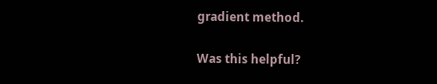gradient method.

Was this helpful?